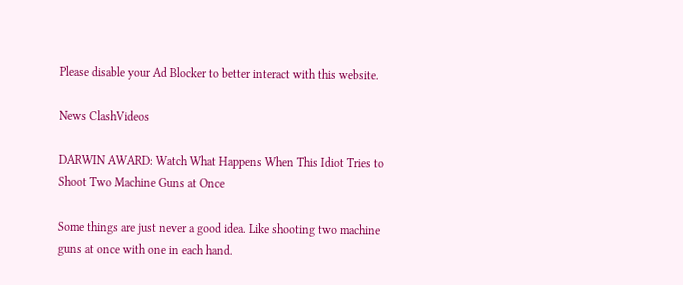Please disable your Ad Blocker to better interact with this website.

News ClashVideos

DARWIN AWARD: Watch What Happens When This Idiot Tries to Shoot Two Machine Guns at Once

Some things are just never a good idea. Like shooting two machine guns at once with one in each hand.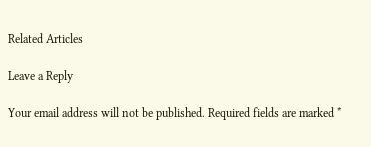Related Articles

Leave a Reply

Your email address will not be published. Required fields are marked *